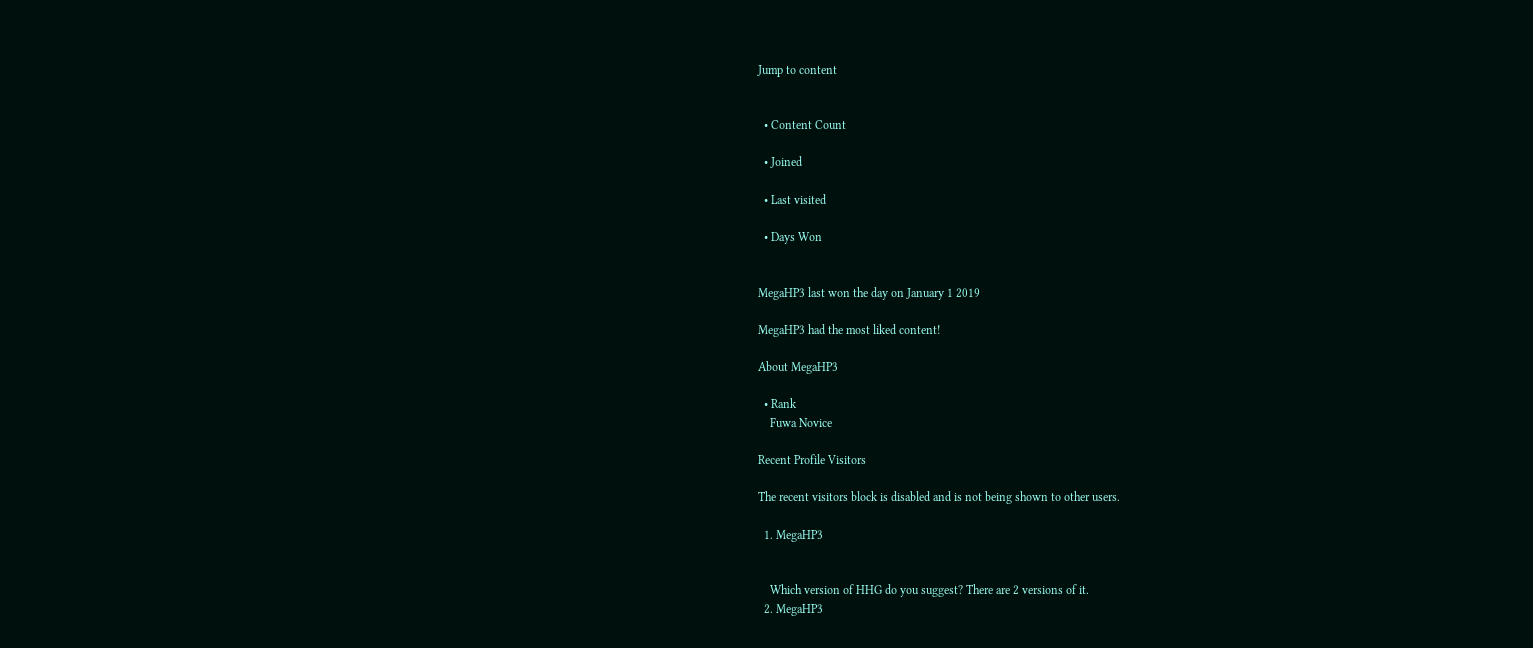Jump to content


  • Content Count

  • Joined

  • Last visited

  • Days Won


MegaHP3 last won the day on January 1 2019

MegaHP3 had the most liked content!

About MegaHP3

  • Rank
    Fuwa Novice

Recent Profile Visitors

The recent visitors block is disabled and is not being shown to other users.

  1. MegaHP3


    Which version of HHG do you suggest? There are 2 versions of it.
  2. MegaHP3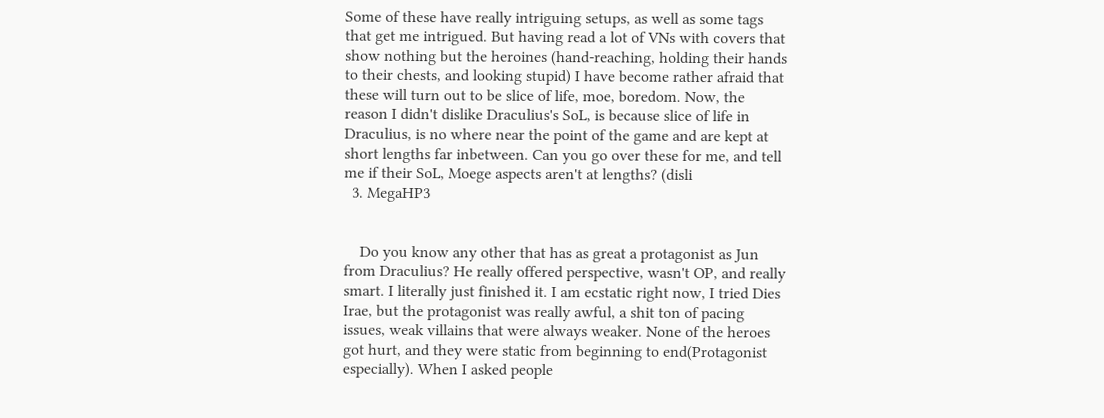Some of these have really intriguing setups, as well as some tags that get me intrigued. But having read a lot of VNs with covers that show nothing but the heroines (hand-reaching, holding their hands to their chests, and looking stupid) I have become rather afraid that these will turn out to be slice of life, moe, boredom. Now, the reason I didn't dislike Draculius's SoL, is because slice of life in Draculius, is no where near the point of the game and are kept at short lengths far inbetween. Can you go over these for me, and tell me if their SoL, Moege aspects aren't at lengths? (disli
  3. MegaHP3


    Do you know any other that has as great a protagonist as Jun from Draculius? He really offered perspective, wasn't OP, and really smart. I literally just finished it. I am ecstatic right now, I tried Dies Irae, but the protagonist was really awful, a shit ton of pacing issues, weak villains that were always weaker. None of the heroes got hurt, and they were static from beginning to end(Protagonist especially). When I asked people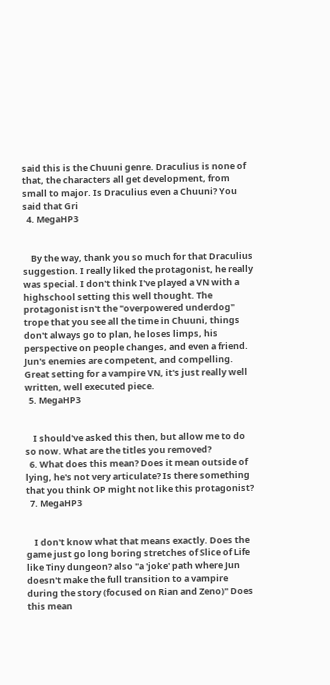said this is the Chuuni genre. Draculius is none of that, the characters all get development, from small to major. Is Draculius even a Chuuni? You said that Gri
  4. MegaHP3


    By the way, thank you so much for that Draculius suggestion. I really liked the protagonist, he really was special. I don't think I've played a VN with a highschool setting this well thought. The protagonist isn't the "overpowered underdog" trope that you see all the time in Chuuni, things don't always go to plan, he loses limps, his perspective on people changes, and even a friend. Jun's enemies are competent, and compelling. Great setting for a vampire VN, it's just really well written, well executed piece.
  5. MegaHP3


    I should've asked this then, but allow me to do so now. What are the titles you removed?
  6. What does this mean? Does it mean outside of lying, he's not very articulate? Is there something that you think OP might not like this protagonist?
  7. MegaHP3


    I don't know what that means exactly. Does the game just go long boring stretches of Slice of Life like Tiny dungeon? also "a 'joke' path where Jun doesn't make the full transition to a vampire during the story (focused on Rian and Zeno)" Does this mean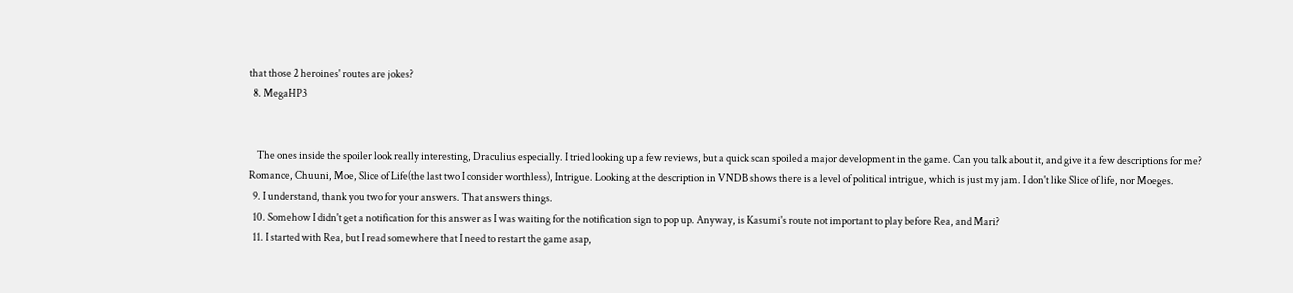that those 2 heroines' routes are jokes?
  8. MegaHP3


    The ones inside the spoiler look really interesting, Draculius especially. I tried looking up a few reviews, but a quick scan spoiled a major development in the game. Can you talk about it, and give it a few descriptions for me? Romance, Chuuni, Moe, Slice of Life(the last two I consider worthless), Intrigue. Looking at the description in VNDB shows there is a level of political intrigue, which is just my jam. I don't like Slice of life, nor Moeges.
  9. I understand, thank you two for your answers. That answers things.
  10. Somehow I didn't get a notification for this answer as I was waiting for the notification sign to pop up. Anyway, is Kasumi's route not important to play before Rea, and Mari?
  11. I started with Rea, but I read somewhere that I need to restart the game asap,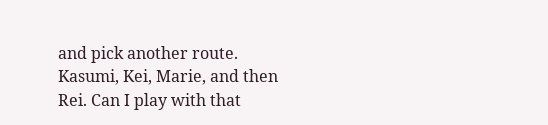and pick another route. Kasumi, Kei, Marie, and then Rei. Can I play with that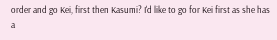order and go Kei, first then Kasumi? I'd like to go for Kei first as she has a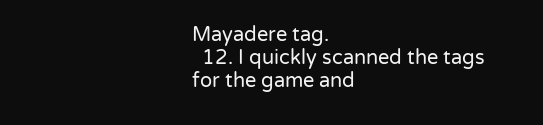Mayadere tag.
  12. I quickly scanned the tags for the game and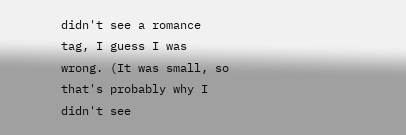didn't see a romance tag, I guess I was wrong. (It was small, so that's probably why I didn't see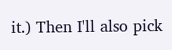it.) Then I'll also pick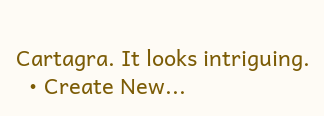Cartagra. It looks intriguing.
  • Create New...